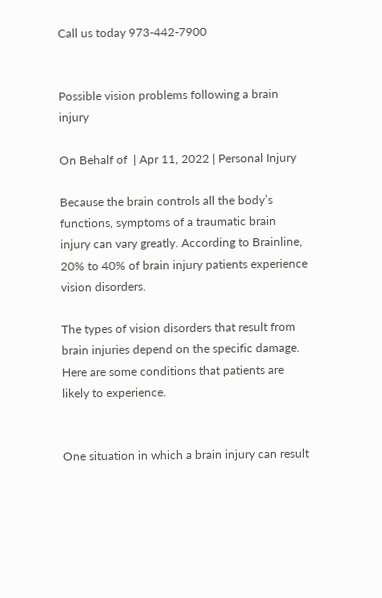Call us today 973-442-7900


Possible vision problems following a brain injury

On Behalf of  | Apr 11, 2022 | Personal Injury

Because the brain controls all the body’s functions, symptoms of a traumatic brain injury can vary greatly. According to Brainline, 20% to 40% of brain injury patients experience vision disorders.

The types of vision disorders that result from brain injuries depend on the specific damage. Here are some conditions that patients are likely to experience.


One situation in which a brain injury can result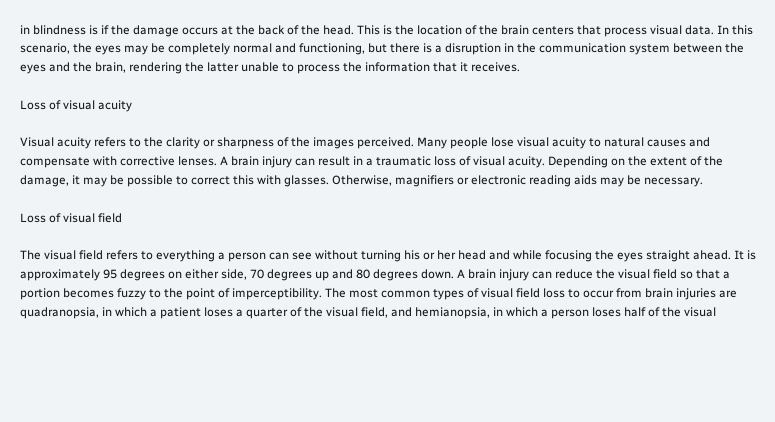in blindness is if the damage occurs at the back of the head. This is the location of the brain centers that process visual data. In this scenario, the eyes may be completely normal and functioning, but there is a disruption in the communication system between the eyes and the brain, rendering the latter unable to process the information that it receives.

Loss of visual acuity

Visual acuity refers to the clarity or sharpness of the images perceived. Many people lose visual acuity to natural causes and compensate with corrective lenses. A brain injury can result in a traumatic loss of visual acuity. Depending on the extent of the damage, it may be possible to correct this with glasses. Otherwise, magnifiers or electronic reading aids may be necessary.

Loss of visual field

The visual field refers to everything a person can see without turning his or her head and while focusing the eyes straight ahead. It is approximately 95 degrees on either side, 70 degrees up and 80 degrees down. A brain injury can reduce the visual field so that a portion becomes fuzzy to the point of imperceptibility. The most common types of visual field loss to occur from brain injuries are quadranopsia, in which a patient loses a quarter of the visual field, and hemianopsia, in which a person loses half of the visual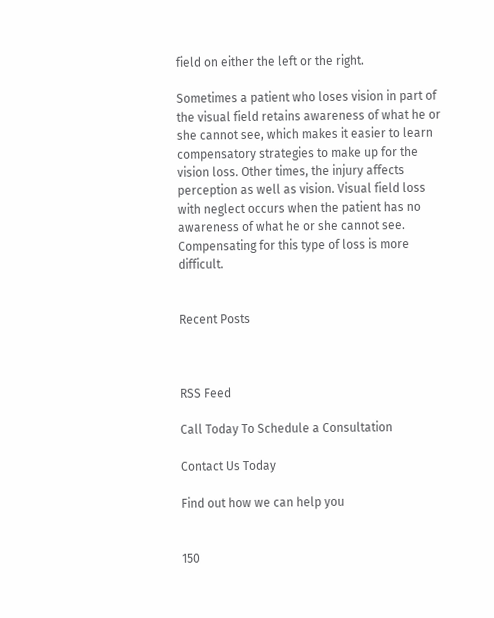field on either the left or the right.

Sometimes a patient who loses vision in part of the visual field retains awareness of what he or she cannot see, which makes it easier to learn compensatory strategies to make up for the vision loss. Other times, the injury affects perception as well as vision. Visual field loss with neglect occurs when the patient has no awareness of what he or she cannot see. Compensating for this type of loss is more difficult.


Recent Posts



RSS Feed

Call Today To Schedule a Consultation

Contact Us Today

Find out how we can help you


150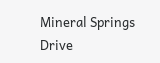Mineral Springs Drive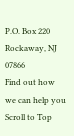P.O. Box 220 Rockaway, NJ 07866
Find out how we can help you
Scroll to Top